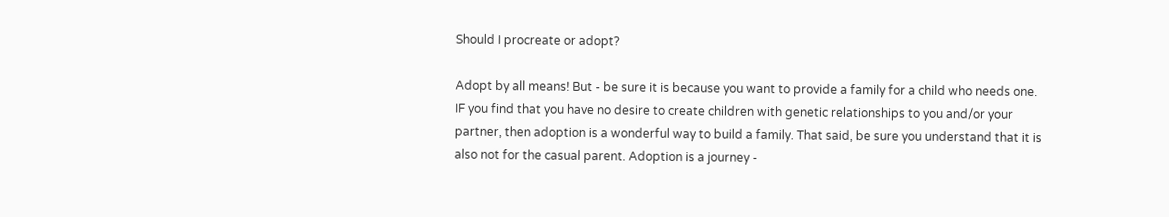Should I procreate or adopt?

Adopt by all means! But - be sure it is because you want to provide a family for a child who needs one. IF you find that you have no desire to create children with genetic relationships to you and/or your partner, then adoption is a wonderful way to build a family. That said, be sure you understand that it is also not for the casual parent. Adoption is a journey -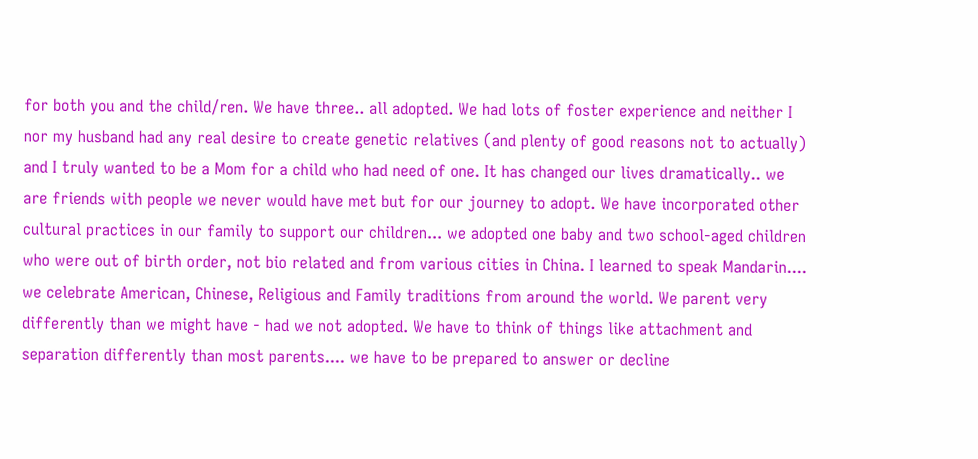for both you and the child/ren. We have three.. all adopted. We had lots of foster experience and neither I nor my husband had any real desire to create genetic relatives (and plenty of good reasons not to actually) and I truly wanted to be a Mom for a child who had need of one. It has changed our lives dramatically.. we are friends with people we never would have met but for our journey to adopt. We have incorporated other cultural practices in our family to support our children... we adopted one baby and two school-aged children who were out of birth order, not bio related and from various cities in China. I learned to speak Mandarin.... we celebrate American, Chinese, Religious and Family traditions from around the world. We parent very differently than we might have - had we not adopted. We have to think of things like attachment and separation differently than most parents.... we have to be prepared to answer or decline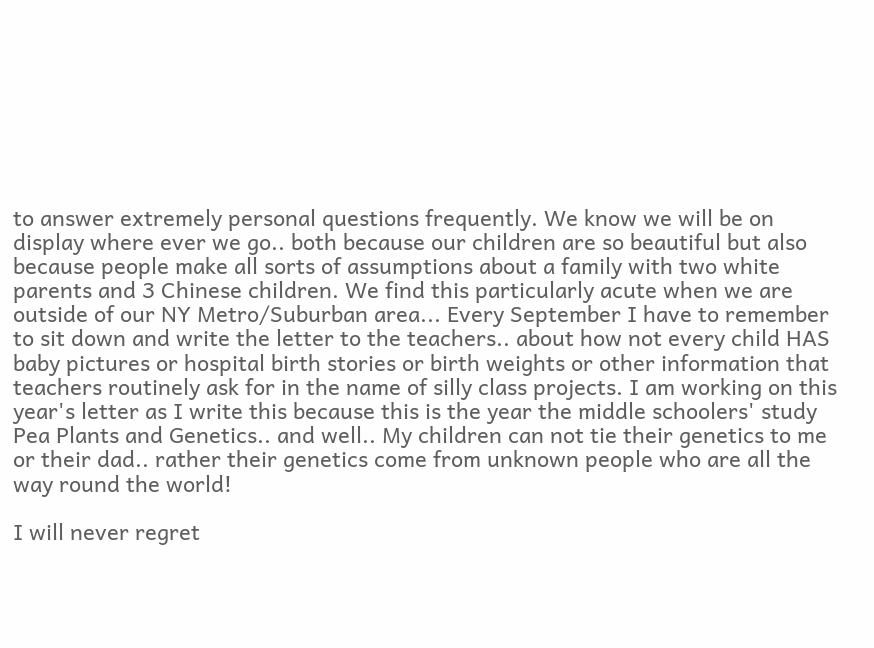to answer extremely personal questions frequently. We know we will be on display where ever we go.. both because our children are so beautiful but also because people make all sorts of assumptions about a family with two white parents and 3 Chinese children. We find this particularly acute when we are outside of our NY Metro/Suburban area... Every September I have to remember to sit down and write the letter to the teachers.. about how not every child HAS baby pictures or hospital birth stories or birth weights or other information that teachers routinely ask for in the name of silly class projects. I am working on this year's letter as I write this because this is the year the middle schoolers' study Pea Plants and Genetics.. and well.. My children can not tie their genetics to me or their dad.. rather their genetics come from unknown people who are all the way round the world!

I will never regret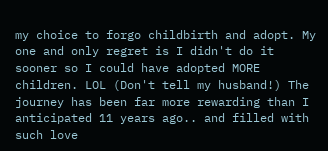my choice to forgo childbirth and adopt. My one and only regret is I didn't do it sooner so I could have adopted MORE children. LOL (Don't tell my husband!) The journey has been far more rewarding than I anticipated 11 years ago.. and filled with such love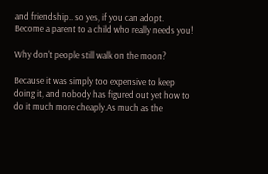and friendship.. so yes, if you can adopt. Become a parent to a child who really needs you!

Why don't people still walk on the moon?

Because it was simply too expensive to keep doing it, and nobody has figured out yet how to do it much more cheaply.As much as the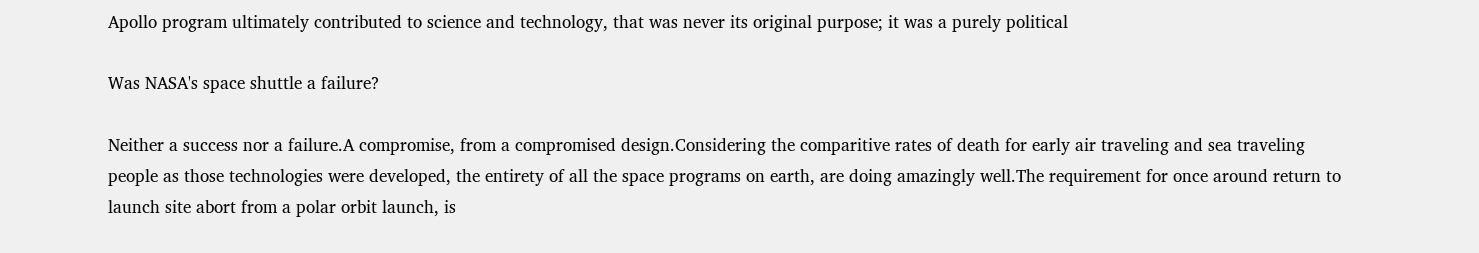Apollo program ultimately contributed to science and technology, that was never its original purpose; it was a purely political

Was NASA's space shuttle a failure?

Neither a success nor a failure.A compromise, from a compromised design.Considering the comparitive rates of death for early air traveling and sea traveling people as those technologies were developed, the entirety of all the space programs on earth, are doing amazingly well.The requirement for once around return to launch site abort from a polar orbit launch, is